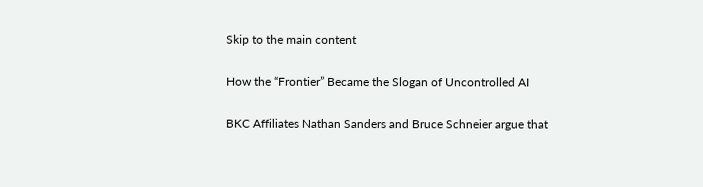Skip to the main content

How the “Frontier” Became the Slogan of Uncontrolled AI

BKC Affiliates Nathan Sanders and Bruce Schneier argue that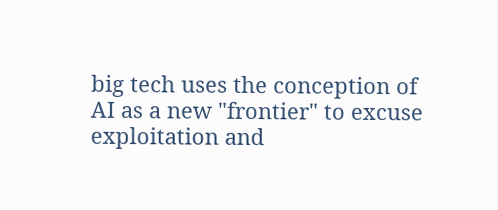big tech uses the conception of AI as a new "frontier" to excuse exploitation and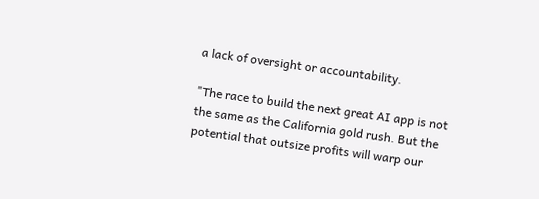a lack of oversight or accountability.

"The race to build the next great AI app is not the same as the California gold rush. But the potential that outsize profits will warp our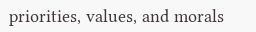priorities, values, and morals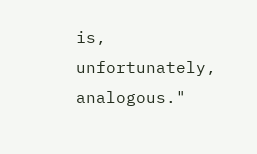is, unfortunately, analogous."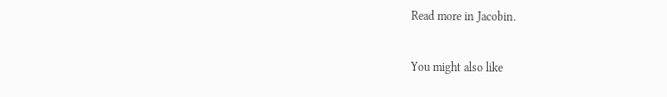Read more in Jacobin.

You might also like